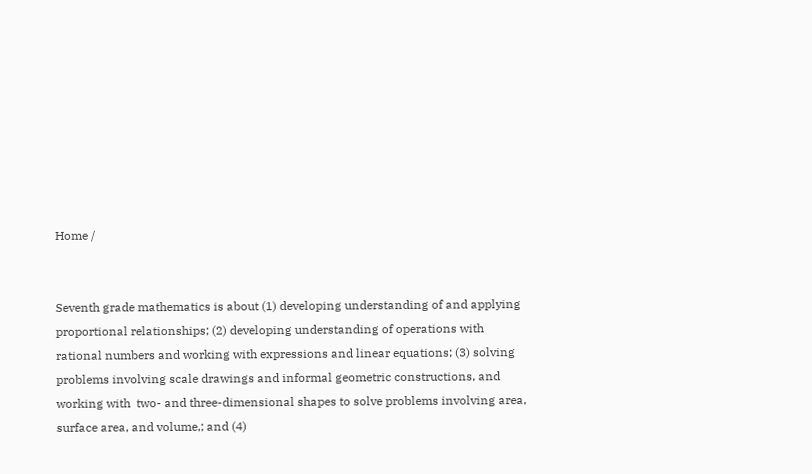Home /


Seventh grade mathematics is about (1) developing understanding of and applying proportional relationships; (2) developing understanding of operations with rational numbers and working with expressions and linear equations; (3) solving problems involving scale drawings and informal geometric constructions, and working with  two- and three-dimensional shapes to solve problems involving area, surface area, and volume,; and (4)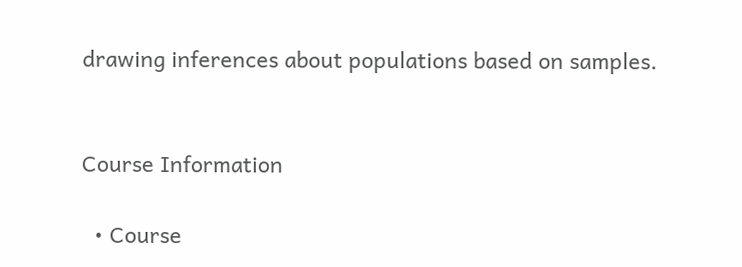drawing inferences about populations based on samples.


Course Information

  • Course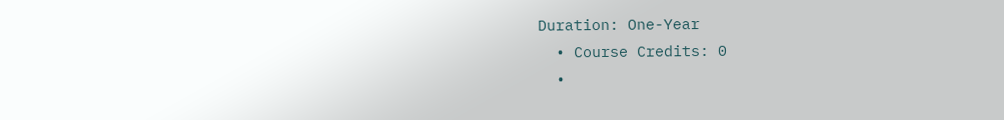Duration: One-Year
  • Course Credits: 0
  •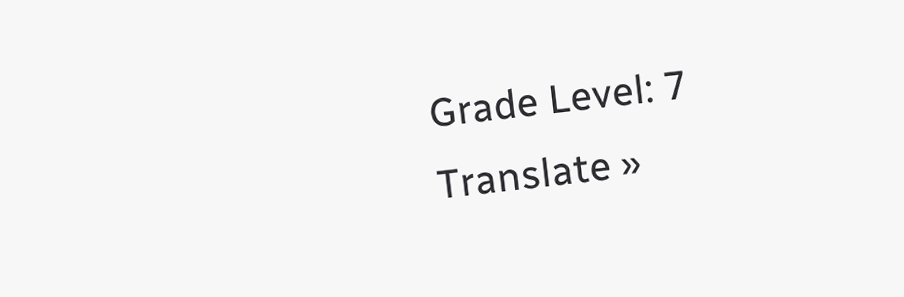Grade Level: 7
Translate »